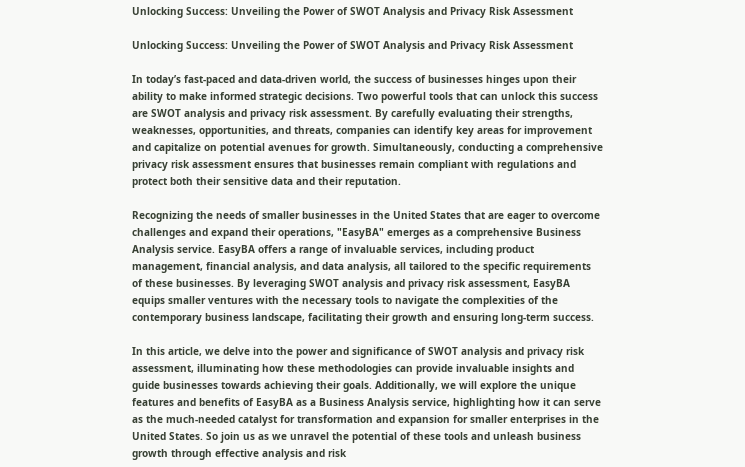Unlocking Success: Unveiling the Power of SWOT Analysis and Privacy Risk Assessment

Unlocking Success: Unveiling the Power of SWOT Analysis and Privacy Risk Assessment

In today’s fast-paced and data-driven world, the success of businesses hinges upon their ability to make informed strategic decisions. Two powerful tools that can unlock this success are SWOT analysis and privacy risk assessment. By carefully evaluating their strengths, weaknesses, opportunities, and threats, companies can identify key areas for improvement and capitalize on potential avenues for growth. Simultaneously, conducting a comprehensive privacy risk assessment ensures that businesses remain compliant with regulations and protect both their sensitive data and their reputation.

Recognizing the needs of smaller businesses in the United States that are eager to overcome challenges and expand their operations, "EasyBA" emerges as a comprehensive Business Analysis service. EasyBA offers a range of invaluable services, including product management, financial analysis, and data analysis, all tailored to the specific requirements of these businesses. By leveraging SWOT analysis and privacy risk assessment, EasyBA equips smaller ventures with the necessary tools to navigate the complexities of the contemporary business landscape, facilitating their growth and ensuring long-term success.

In this article, we delve into the power and significance of SWOT analysis and privacy risk assessment, illuminating how these methodologies can provide invaluable insights and guide businesses towards achieving their goals. Additionally, we will explore the unique features and benefits of EasyBA as a Business Analysis service, highlighting how it can serve as the much-needed catalyst for transformation and expansion for smaller enterprises in the United States. So join us as we unravel the potential of these tools and unleash business growth through effective analysis and risk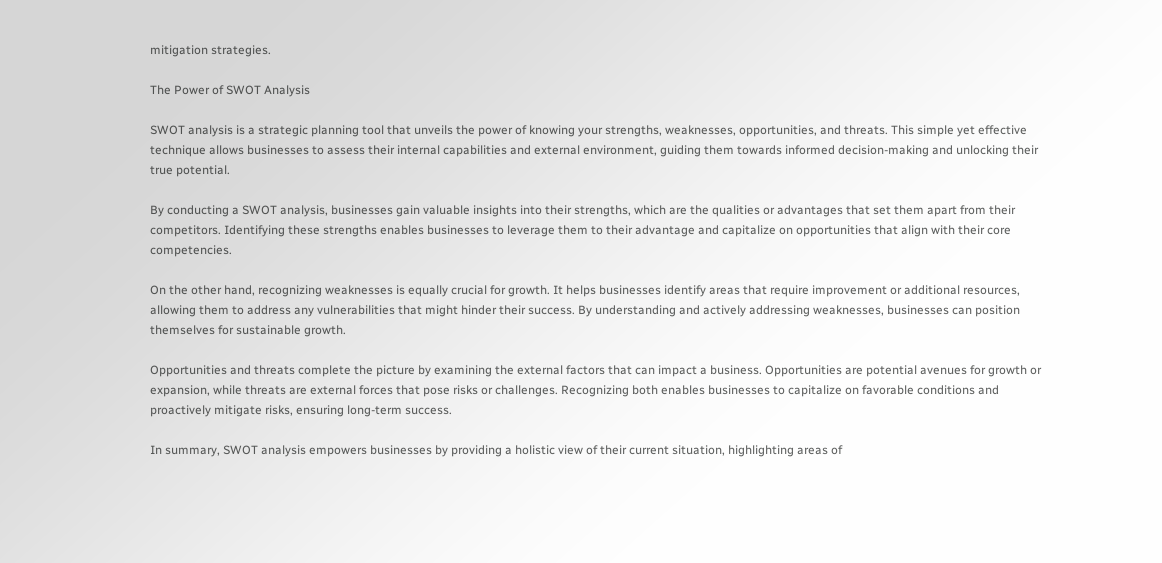mitigation strategies.

The Power of SWOT Analysis

SWOT analysis is a strategic planning tool that unveils the power of knowing your strengths, weaknesses, opportunities, and threats. This simple yet effective technique allows businesses to assess their internal capabilities and external environment, guiding them towards informed decision-making and unlocking their true potential.

By conducting a SWOT analysis, businesses gain valuable insights into their strengths, which are the qualities or advantages that set them apart from their competitors. Identifying these strengths enables businesses to leverage them to their advantage and capitalize on opportunities that align with their core competencies.

On the other hand, recognizing weaknesses is equally crucial for growth. It helps businesses identify areas that require improvement or additional resources, allowing them to address any vulnerabilities that might hinder their success. By understanding and actively addressing weaknesses, businesses can position themselves for sustainable growth.

Opportunities and threats complete the picture by examining the external factors that can impact a business. Opportunities are potential avenues for growth or expansion, while threats are external forces that pose risks or challenges. Recognizing both enables businesses to capitalize on favorable conditions and proactively mitigate risks, ensuring long-term success.

In summary, SWOT analysis empowers businesses by providing a holistic view of their current situation, highlighting areas of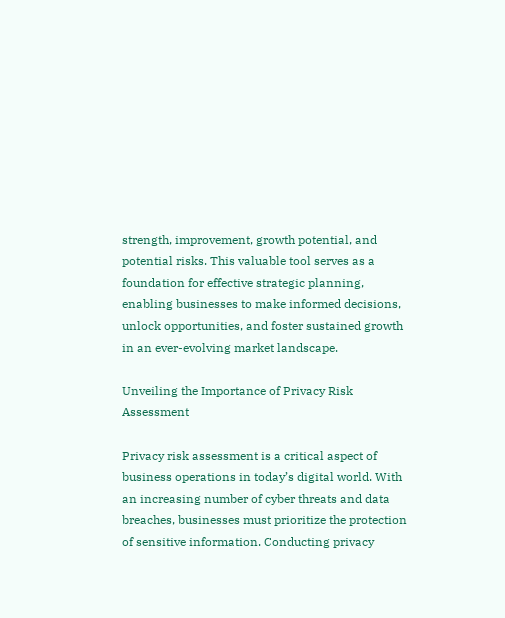strength, improvement, growth potential, and potential risks. This valuable tool serves as a foundation for effective strategic planning, enabling businesses to make informed decisions, unlock opportunities, and foster sustained growth in an ever-evolving market landscape.

Unveiling the Importance of Privacy Risk Assessment

Privacy risk assessment is a critical aspect of business operations in today’s digital world. With an increasing number of cyber threats and data breaches, businesses must prioritize the protection of sensitive information. Conducting privacy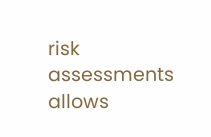risk assessments allows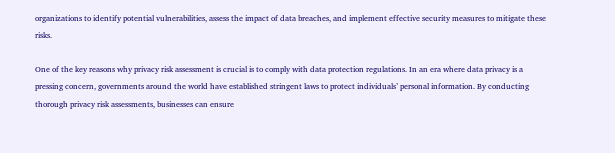organizations to identify potential vulnerabilities, assess the impact of data breaches, and implement effective security measures to mitigate these risks.

One of the key reasons why privacy risk assessment is crucial is to comply with data protection regulations. In an era where data privacy is a pressing concern, governments around the world have established stringent laws to protect individuals’ personal information. By conducting thorough privacy risk assessments, businesses can ensure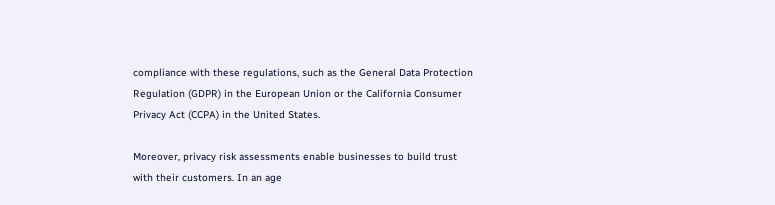compliance with these regulations, such as the General Data Protection Regulation (GDPR) in the European Union or the California Consumer Privacy Act (CCPA) in the United States.

Moreover, privacy risk assessments enable businesses to build trust with their customers. In an age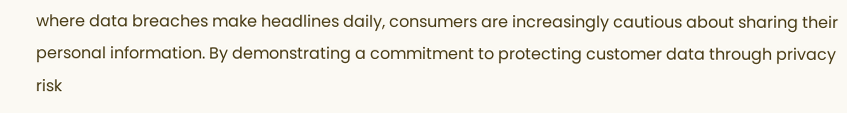where data breaches make headlines daily, consumers are increasingly cautious about sharing their personal information. By demonstrating a commitment to protecting customer data through privacy risk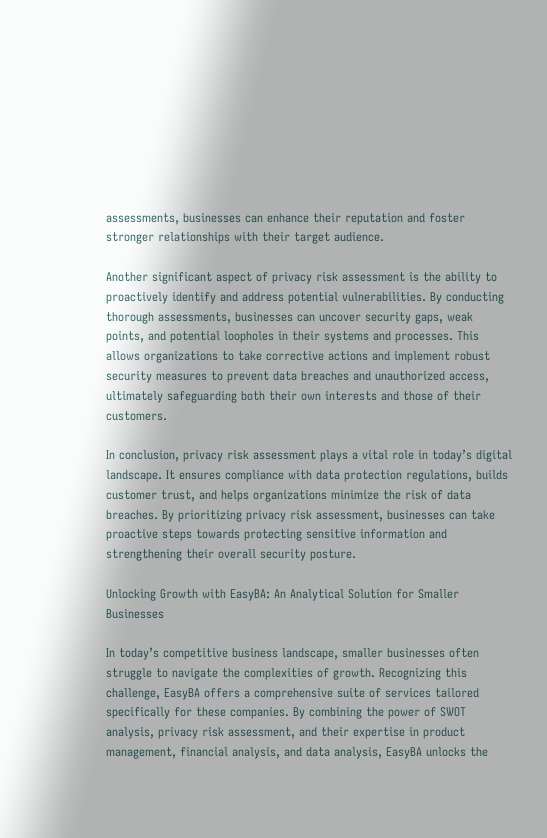assessments, businesses can enhance their reputation and foster stronger relationships with their target audience.

Another significant aspect of privacy risk assessment is the ability to proactively identify and address potential vulnerabilities. By conducting thorough assessments, businesses can uncover security gaps, weak points, and potential loopholes in their systems and processes. This allows organizations to take corrective actions and implement robust security measures to prevent data breaches and unauthorized access, ultimately safeguarding both their own interests and those of their customers.

In conclusion, privacy risk assessment plays a vital role in today’s digital landscape. It ensures compliance with data protection regulations, builds customer trust, and helps organizations minimize the risk of data breaches. By prioritizing privacy risk assessment, businesses can take proactive steps towards protecting sensitive information and strengthening their overall security posture.

Unlocking Growth with EasyBA: An Analytical Solution for Smaller Businesses

In today’s competitive business landscape, smaller businesses often struggle to navigate the complexities of growth. Recognizing this challenge, EasyBA offers a comprehensive suite of services tailored specifically for these companies. By combining the power of SWOT analysis, privacy risk assessment, and their expertise in product management, financial analysis, and data analysis, EasyBA unlocks the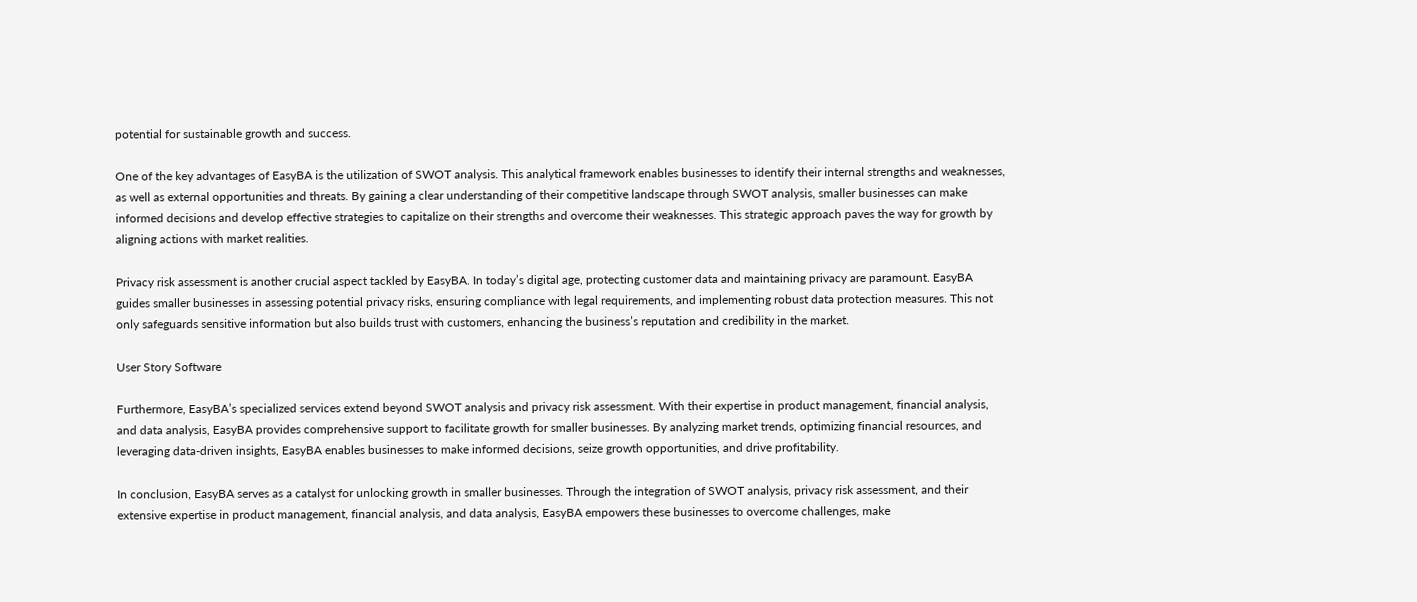potential for sustainable growth and success.

One of the key advantages of EasyBA is the utilization of SWOT analysis. This analytical framework enables businesses to identify their internal strengths and weaknesses, as well as external opportunities and threats. By gaining a clear understanding of their competitive landscape through SWOT analysis, smaller businesses can make informed decisions and develop effective strategies to capitalize on their strengths and overcome their weaknesses. This strategic approach paves the way for growth by aligning actions with market realities.

Privacy risk assessment is another crucial aspect tackled by EasyBA. In today’s digital age, protecting customer data and maintaining privacy are paramount. EasyBA guides smaller businesses in assessing potential privacy risks, ensuring compliance with legal requirements, and implementing robust data protection measures. This not only safeguards sensitive information but also builds trust with customers, enhancing the business’s reputation and credibility in the market.

User Story Software

Furthermore, EasyBA’s specialized services extend beyond SWOT analysis and privacy risk assessment. With their expertise in product management, financial analysis, and data analysis, EasyBA provides comprehensive support to facilitate growth for smaller businesses. By analyzing market trends, optimizing financial resources, and leveraging data-driven insights, EasyBA enables businesses to make informed decisions, seize growth opportunities, and drive profitability.

In conclusion, EasyBA serves as a catalyst for unlocking growth in smaller businesses. Through the integration of SWOT analysis, privacy risk assessment, and their extensive expertise in product management, financial analysis, and data analysis, EasyBA empowers these businesses to overcome challenges, make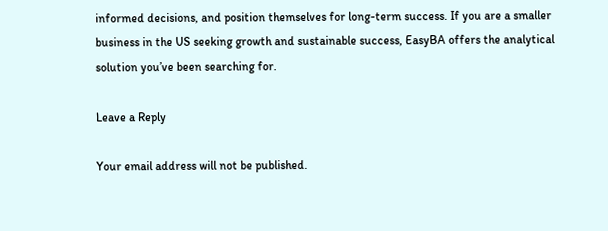informed decisions, and position themselves for long-term success. If you are a smaller business in the US seeking growth and sustainable success, EasyBA offers the analytical solution you’ve been searching for.

Leave a Reply

Your email address will not be published.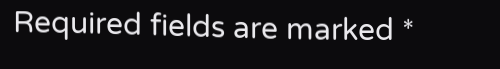Required fields are marked *